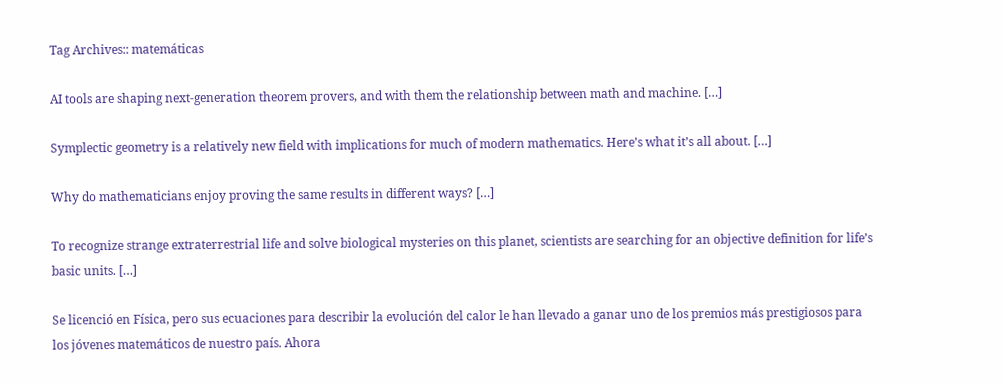Tag Archives:: matemáticas

AI tools are shaping next-generation theorem provers, and with them the relationship between math and machine. […]

Symplectic geometry is a relatively new field with implications for much of modern mathematics. Here’s what it’s all about. […]

Why do mathematicians enjoy proving the same results in different ways? […]

To recognize strange extraterrestrial life and solve biological mysteries on this planet, scientists are searching for an objective definition for life’s basic units. […]

Se licenció en Física, pero sus ecuaciones para describir la evolución del calor le han llevado a ganar uno de los premios más prestigiosos para los jóvenes matemáticos de nuestro país. Ahora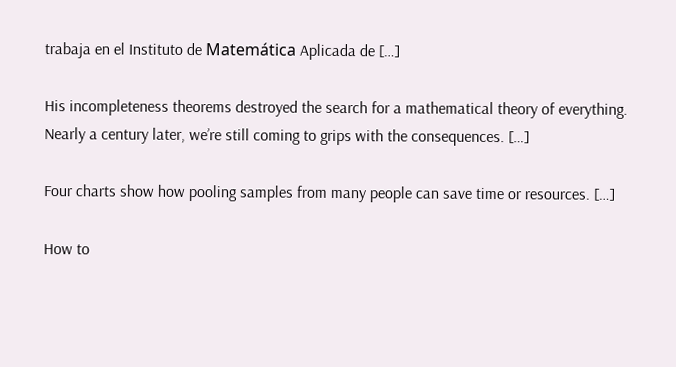trabaja en el Instituto de Matemática Aplicada de […]

His incompleteness theorems destroyed the search for a mathematical theory of everything. Nearly a century later, we’re still coming to grips with the consequences. […]

Four charts show how pooling samples from many people can save time or resources. […]

How to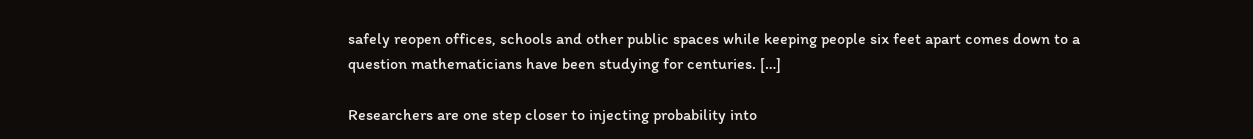safely reopen offices, schools and other public spaces while keeping people six feet apart comes down to a question mathematicians have been studying for centuries. […]

Researchers are one step closer to injecting probability into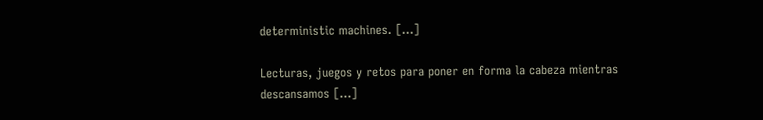deterministic machines. […]

Lecturas, juegos y retos para poner en forma la cabeza mientras descansamos […]